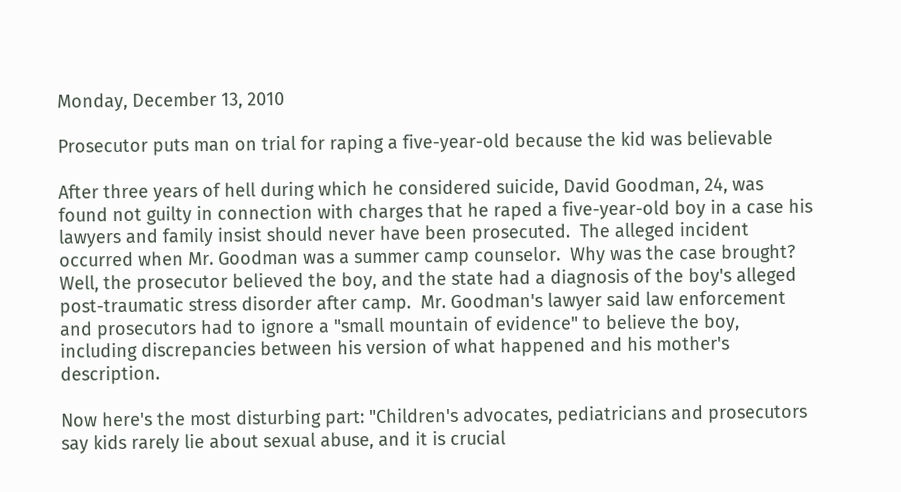Monday, December 13, 2010

Prosecutor puts man on trial for raping a five-year-old because the kid was believable

After three years of hell during which he considered suicide, David Goodman, 24, was found not guilty in connection with charges that he raped a five-year-old boy in a case his lawyers and family insist should never have been prosecuted.  The alleged incident occurred when Mr. Goodman was a summer camp counselor.  Why was the case brought?  Well, the prosecutor believed the boy, and the state had a diagnosis of the boy's alleged post-traumatic stress disorder after camp.  Mr. Goodman's lawyer said law enforcement and prosecutors had to ignore a "small mountain of evidence" to believe the boy, including discrepancies between his version of what happened and his mother's description.

Now here's the most disturbing part: "Children's advocates, pediatricians and prosecutors say kids rarely lie about sexual abuse, and it is crucial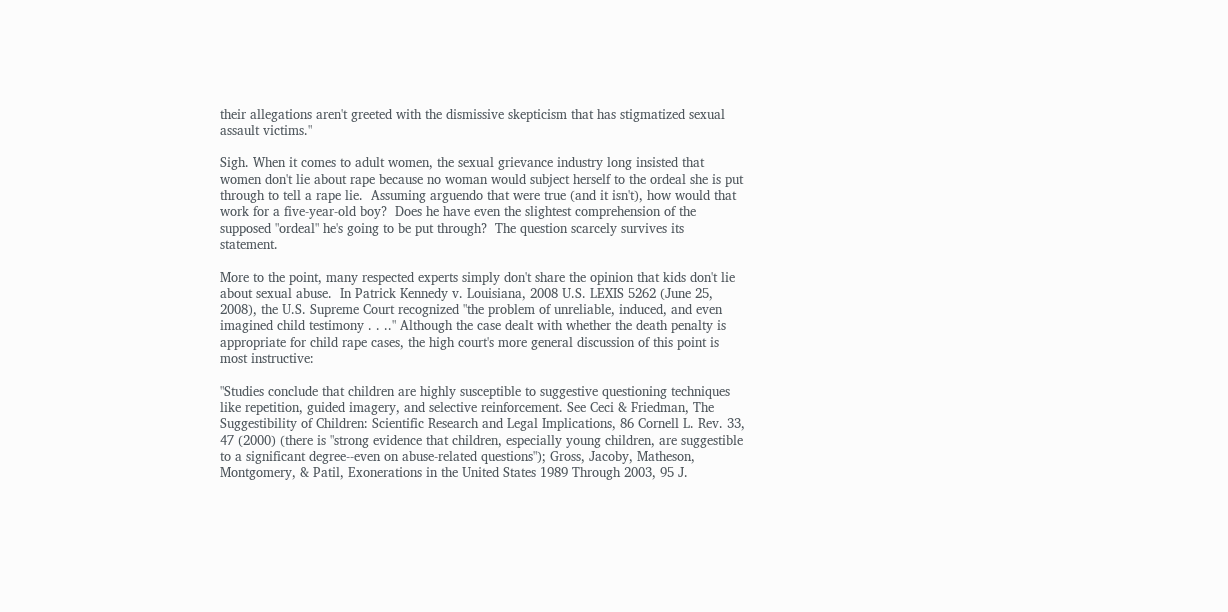their allegations aren't greeted with the dismissive skepticism that has stigmatized sexual assault victims."

Sigh. When it comes to adult women, the sexual grievance industry long insisted that women don't lie about rape because no woman would subject herself to the ordeal she is put through to tell a rape lie.  Assuming arguendo that were true (and it isn't), how would that work for a five-year-old boy?  Does he have even the slightest comprehension of the supposed "ordeal" he's going to be put through?  The question scarcely survives its statement.

More to the point, many respected experts simply don't share the opinion that kids don't lie about sexual abuse.  In Patrick Kennedy v. Louisiana, 2008 U.S. LEXIS 5262 (June 25, 2008), the U.S. Supreme Court recognized "the problem of unreliable, induced, and even imagined child testimony . . .." Although the case dealt with whether the death penalty is appropriate for child rape cases, the high court's more general discussion of this point is most instructive:

"Studies conclude that children are highly susceptible to suggestive questioning techniques like repetition, guided imagery, and selective reinforcement. See Ceci & Friedman, The Suggestibility of Children: Scientific Research and Legal Implications, 86 Cornell L. Rev. 33, 47 (2000) (there is "strong evidence that children, especially young children, are suggestible to a significant degree--even on abuse-related questions"); Gross, Jacoby, Matheson, Montgomery, & Patil, Exonerations in the United States 1989 Through 2003, 95 J.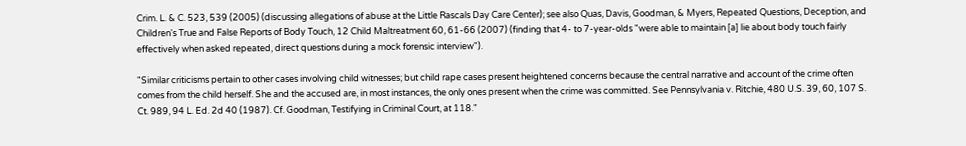Crim. L. & C. 523, 539 (2005) (discussing allegations of abuse at the Little Rascals Day Care Center); see also Quas, Davis, Goodman, & Myers, Repeated Questions, Deception, and Children's True and False Reports of Body Touch, 12 Child Maltreatment 60, 61-66 (2007) (finding that 4- to 7-year-olds "were able to maintain [a] lie about body touch fairly effectively when asked repeated, direct questions during a mock forensic interview").

"Similar criticisms pertain to other cases involving child witnesses; but child rape cases present heightened concerns because the central narrative and account of the crime often comes from the child herself. She and the accused are, in most instances, the only ones present when the crime was committed. See Pennsylvania v. Ritchie, 480 U.S. 39, 60, 107 S. Ct. 989, 94 L. Ed. 2d 40 (1987). Cf. Goodman, Testifying in Criminal Court, at 118."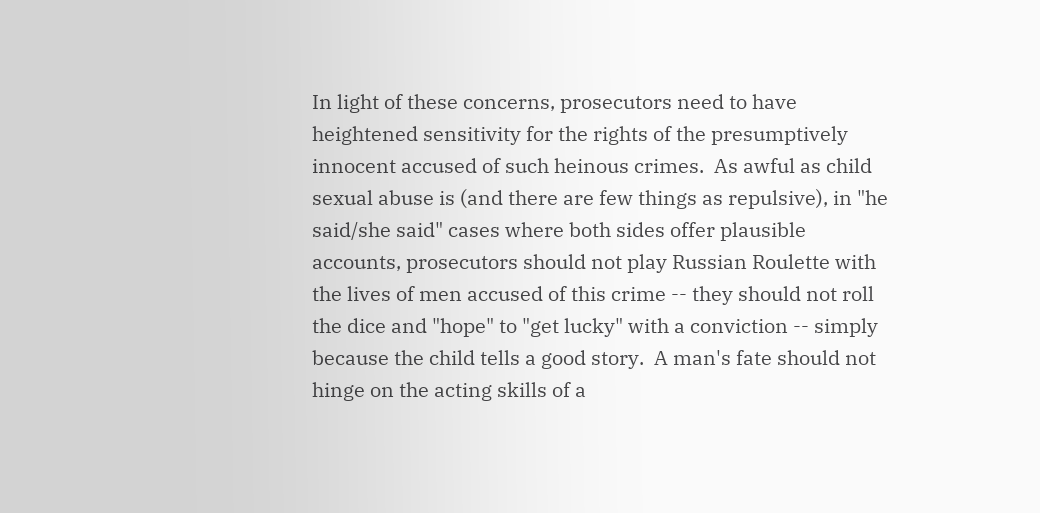In light of these concerns, prosecutors need to have heightened sensitivity for the rights of the presumptively innocent accused of such heinous crimes.  As awful as child sexual abuse is (and there are few things as repulsive), in "he said/she said" cases where both sides offer plausible accounts, prosecutors should not play Russian Roulette with the lives of men accused of this crime -- they should not roll the dice and "hope" to "get lucky" with a conviction -- simply because the child tells a good story.  A man's fate should not hinge on the acting skills of a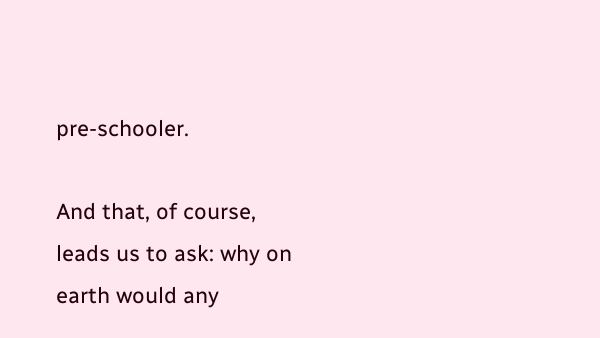pre-schooler.

And that, of course, leads us to ask: why on earth would any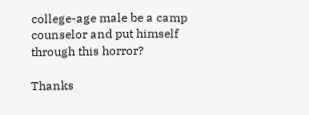college-age male be a camp counselor and put himself through this horror?

Thanks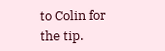to Colin for the tip.